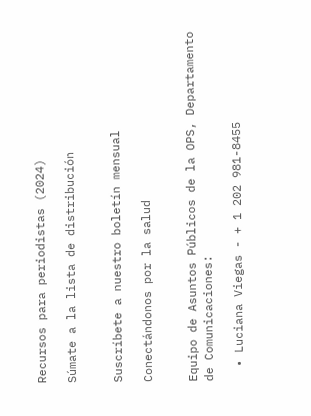Recursos para periodistas (2024)

Súmate a la lista de distribución


Suscríbete a nuestro boletín mensual

Conectándonos por la salud


Equipo de Asuntos Públicos de la OPS, Departamento de Comunicaciones:

  • Luciana Viegas - + 1 202 981-8455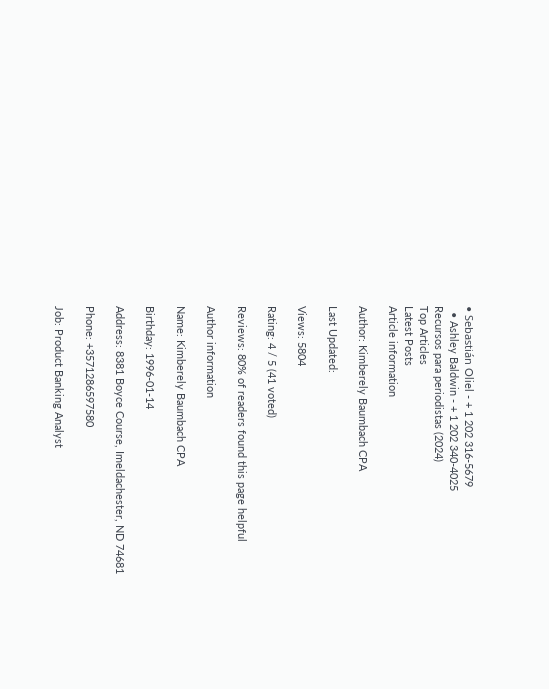• Sebastián Oliel - + 1 202 316-5679
  • Ashley Baldwin - + 1 202 340-4025
Recursos para periodistas (2024)
Top Articles
Latest Posts
Article information

Author: Kimberely Baumbach CPA

Last Updated:

Views: 5804

Rating: 4 / 5 (41 voted)

Reviews: 80% of readers found this page helpful

Author information

Name: Kimberely Baumbach CPA

Birthday: 1996-01-14

Address: 8381 Boyce Course, Imeldachester, ND 74681

Phone: +3571286597580

Job: Product Banking Analyst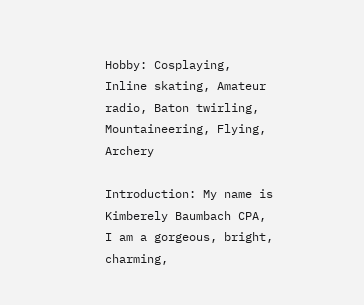Hobby: Cosplaying, Inline skating, Amateur radio, Baton twirling, Mountaineering, Flying, Archery

Introduction: My name is Kimberely Baumbach CPA, I am a gorgeous, bright, charming,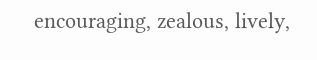encouraging, zealous, lively,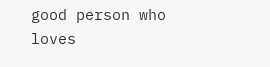good person who loves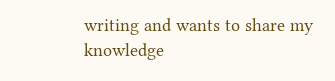writing and wants to share my knowledge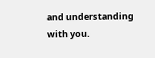and understanding with you.